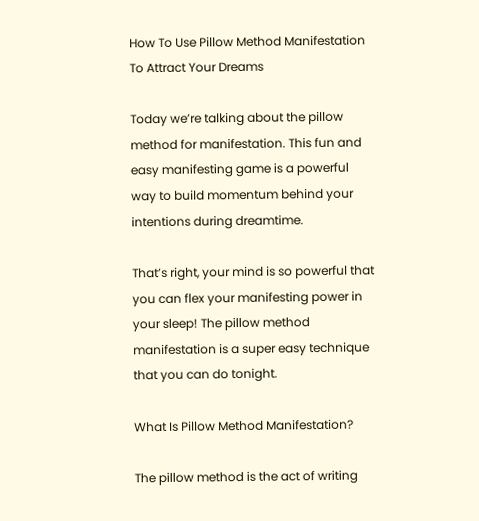How To Use Pillow Method Manifestation To Attract Your Dreams

Today we’re talking about the pillow method for manifestation. This fun and easy manifesting game is a powerful way to build momentum behind your intentions during dreamtime.

That’s right, your mind is so powerful that you can flex your manifesting power in your sleep! The pillow method manifestation is a super easy technique that you can do tonight.

What Is Pillow Method Manifestation?

The pillow method is the act of writing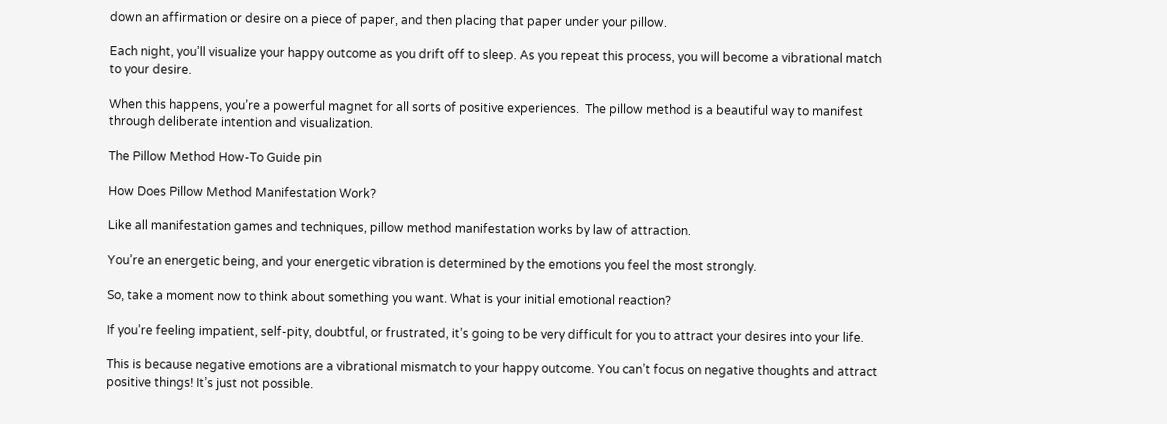down an affirmation or desire on a piece of paper, and then placing that paper under your pillow.

Each night, you’ll visualize your happy outcome as you drift off to sleep. As you repeat this process, you will become a vibrational match to your desire.

When this happens, you’re a powerful magnet for all sorts of positive experiences.  The pillow method is a beautiful way to manifest through deliberate intention and visualization.

The Pillow Method How-To Guide pin

How Does Pillow Method Manifestation Work?

Like all manifestation games and techniques, pillow method manifestation works by law of attraction.

You’re an energetic being, and your energetic vibration is determined by the emotions you feel the most strongly.

So, take a moment now to think about something you want. What is your initial emotional reaction?

If you’re feeling impatient, self-pity, doubtful, or frustrated, it’s going to be very difficult for you to attract your desires into your life.

This is because negative emotions are a vibrational mismatch to your happy outcome. You can’t focus on negative thoughts and attract positive things! It’s just not possible.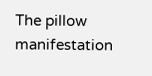The pillow manifestation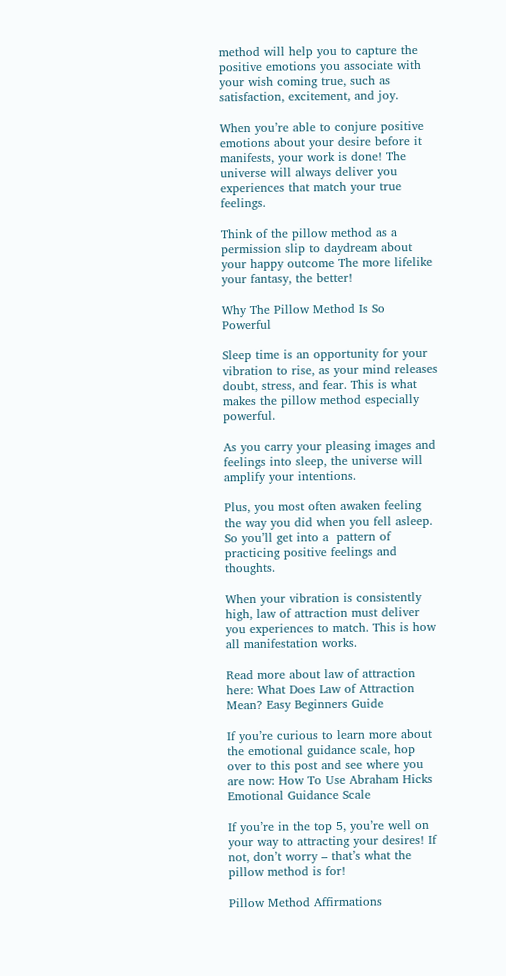method will help you to capture the positive emotions you associate with your wish coming true, such as satisfaction, excitement, and joy.

When you’re able to conjure positive emotions about your desire before it manifests, your work is done! The universe will always deliver you experiences that match your true feelings.

Think of the pillow method as a permission slip to daydream about your happy outcome The more lifelike your fantasy, the better!

Why The Pillow Method Is So Powerful

Sleep time is an opportunity for your vibration to rise, as your mind releases doubt, stress, and fear. This is what makes the pillow method especially powerful.

As you carry your pleasing images and feelings into sleep, the universe will amplify your intentions.

Plus, you most often awaken feeling the way you did when you fell asleep. So you’ll get into a  pattern of practicing positive feelings and thoughts.

When your vibration is consistently high, law of attraction must deliver you experiences to match. This is how all manifestation works.

Read more about law of attraction here: What Does Law of Attraction Mean? Easy Beginners Guide

If you’re curious to learn more about the emotional guidance scale, hop over to this post and see where you are now: How To Use Abraham Hicks Emotional Guidance Scale

If you’re in the top 5, you’re well on your way to attracting your desires! If not, don’t worry – that’s what the pillow method is for!

Pillow Method Affirmations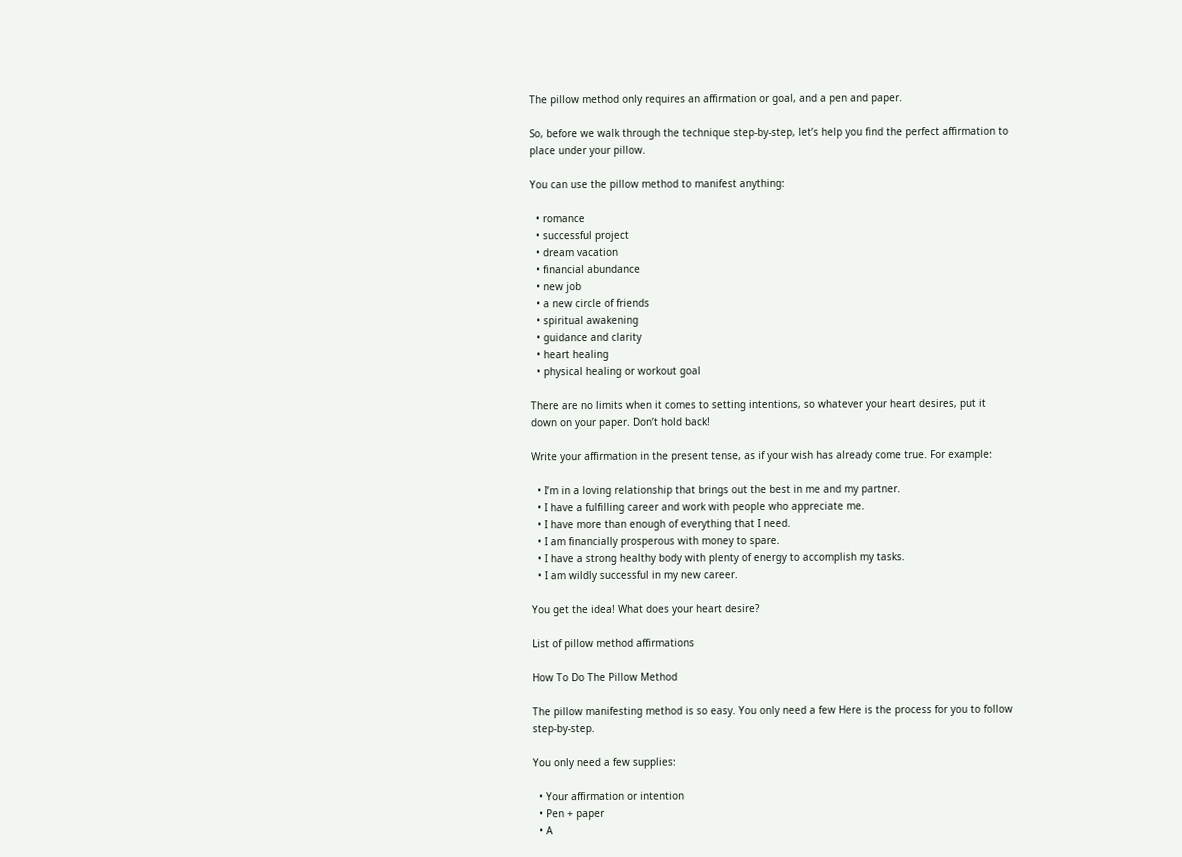The pillow method only requires an affirmation or goal, and a pen and paper.

So, before we walk through the technique step-by-step, let’s help you find the perfect affirmation to place under your pillow.

You can use the pillow method to manifest anything:

  • romance
  • successful project
  • dream vacation
  • financial abundance
  • new job
  • a new circle of friends
  • spiritual awakening
  • guidance and clarity
  • heart healing
  • physical healing or workout goal

There are no limits when it comes to setting intentions, so whatever your heart desires, put it down on your paper. Don’t hold back!

Write your affirmation in the present tense, as if your wish has already come true. For example:

  • I’m in a loving relationship that brings out the best in me and my partner.
  • I have a fulfilling career and work with people who appreciate me.
  • I have more than enough of everything that I need.
  • I am financially prosperous with money to spare.
  • I have a strong healthy body with plenty of energy to accomplish my tasks.
  • I am wildly successful in my new career.

You get the idea! What does your heart desire?

List of pillow method affirmations

How To Do The Pillow Method

The pillow manifesting method is so easy. You only need a few Here is the process for you to follow step-by-step.

You only need a few supplies:

  • Your affirmation or intention
  • Pen + paper
  • A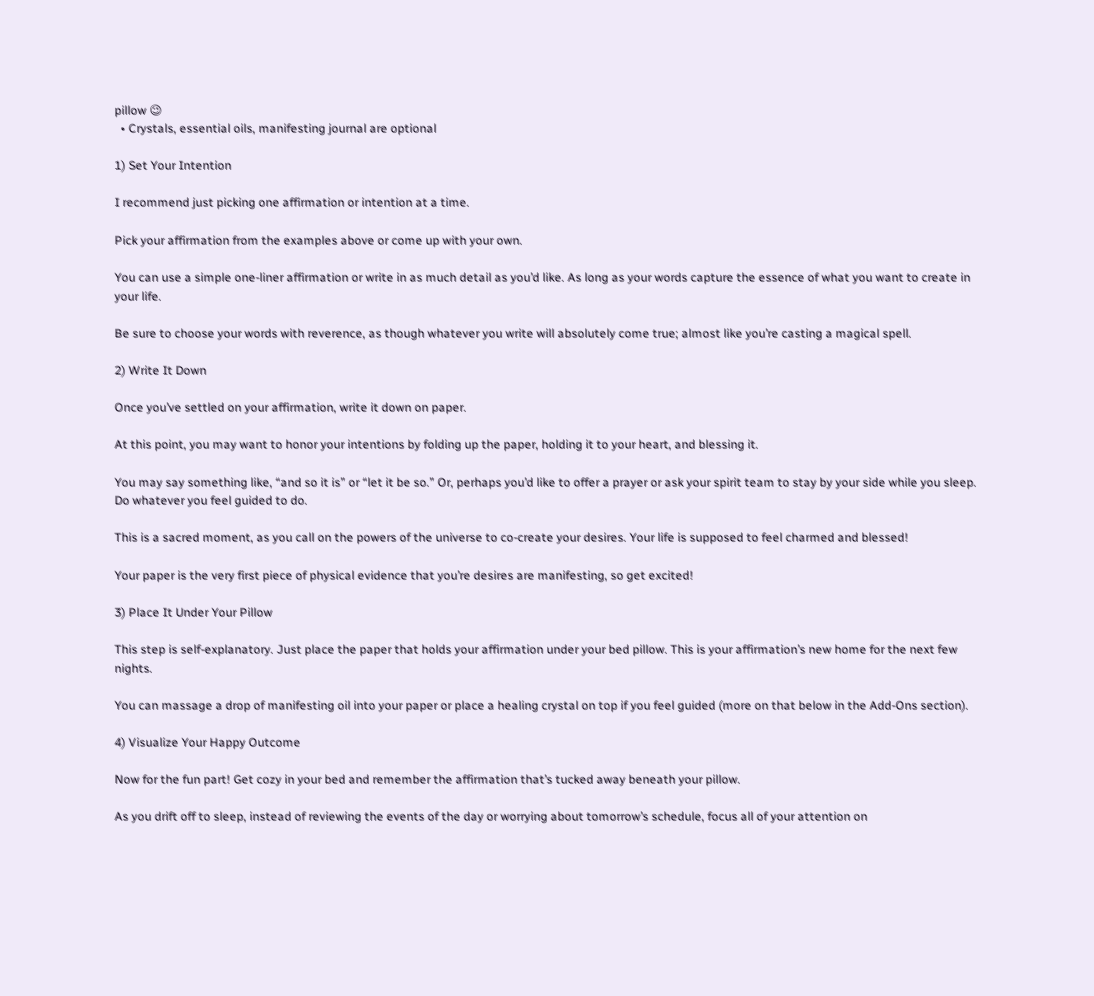pillow 😉
  • Crystals, essential oils, manifesting journal are optional

1) Set Your Intention

I recommend just picking one affirmation or intention at a time.

Pick your affirmation from the examples above or come up with your own.

You can use a simple one-liner affirmation or write in as much detail as you’d like. As long as your words capture the essence of what you want to create in your life.

Be sure to choose your words with reverence, as though whatever you write will absolutely come true; almost like you’re casting a magical spell.

2) Write It Down

Once you’ve settled on your affirmation, write it down on paper.

At this point, you may want to honor your intentions by folding up the paper, holding it to your heart, and blessing it.

You may say something like, “and so it is” or “let it be so.” Or, perhaps you’d like to offer a prayer or ask your spirit team to stay by your side while you sleep. Do whatever you feel guided to do.

This is a sacred moment, as you call on the powers of the universe to co-create your desires. Your life is supposed to feel charmed and blessed!

Your paper is the very first piece of physical evidence that you’re desires are manifesting, so get excited!

3) Place It Under Your Pillow

This step is self-explanatory. Just place the paper that holds your affirmation under your bed pillow. This is your affirmation’s new home for the next few nights.

You can massage a drop of manifesting oil into your paper or place a healing crystal on top if you feel guided (more on that below in the Add-Ons section).

4) Visualize Your Happy Outcome

Now for the fun part! Get cozy in your bed and remember the affirmation that’s tucked away beneath your pillow.

As you drift off to sleep, instead of reviewing the events of the day or worrying about tomorrow’s schedule, focus all of your attention on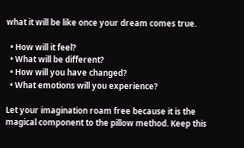what it will be like once your dream comes true.

  • How will it feel?
  • What will be different?
  • How will you have changed?
  • What emotions will you experience?

Let your imagination roam free because it is the magical component to the pillow method. Keep this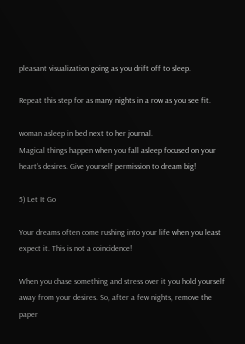pleasant visualization going as you drift off to sleep.

Repeat this step for as many nights in a row as you see fit.

woman asleep in bed next to her journal.
Magical things happen when you fall asleep focused on your heart’s desires. Give yourself permission to dream big!

5) Let It Go

Your dreams often come rushing into your life when you least expect it. This is not a coincidence!

When you chase something and stress over it you hold yourself away from your desires. So, after a few nights, remove the paper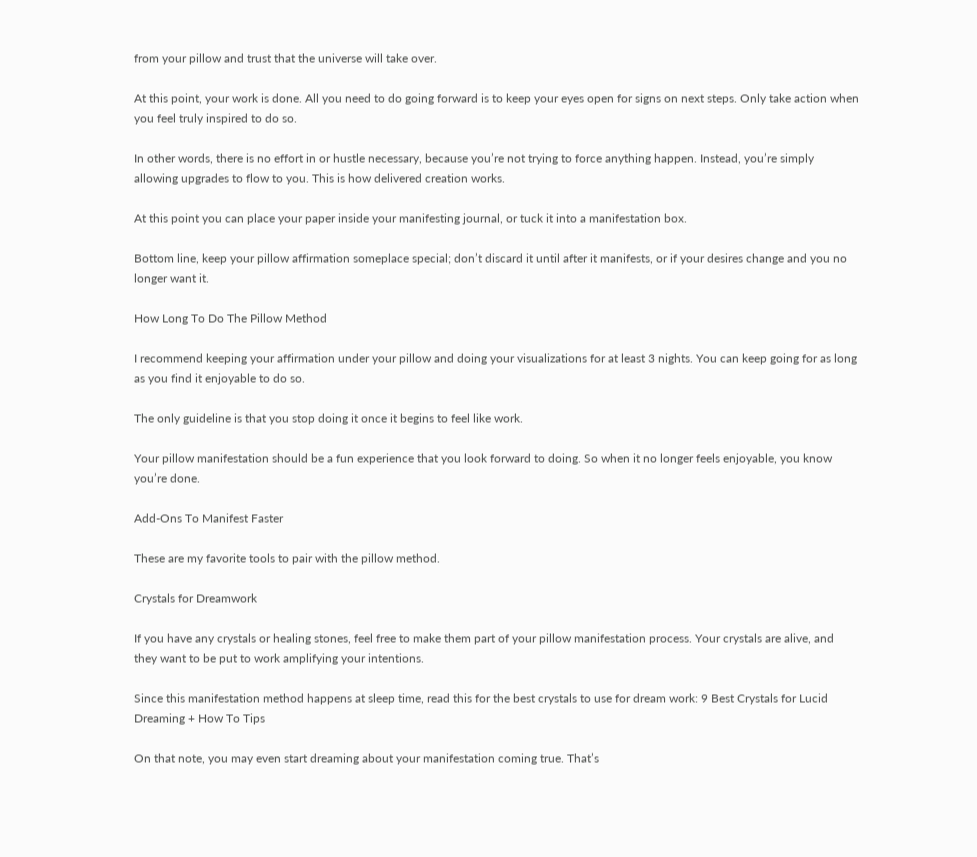from your pillow and trust that the universe will take over.

At this point, your work is done. All you need to do going forward is to keep your eyes open for signs on next steps. Only take action when you feel truly inspired to do so.

In other words, there is no effort in or hustle necessary, because you’re not trying to force anything happen. Instead, you’re simply allowing upgrades to flow to you. This is how delivered creation works.

At this point you can place your paper inside your manifesting journal, or tuck it into a manifestation box.

Bottom line, keep your pillow affirmation someplace special; don’t discard it until after it manifests, or if your desires change and you no longer want it.

How Long To Do The Pillow Method

I recommend keeping your affirmation under your pillow and doing your visualizations for at least 3 nights. You can keep going for as long as you find it enjoyable to do so.

The only guideline is that you stop doing it once it begins to feel like work.

Your pillow manifestation should be a fun experience that you look forward to doing. So when it no longer feels enjoyable, you know you’re done.

Add-Ons To Manifest Faster

These are my favorite tools to pair with the pillow method.

Crystals for Dreamwork

If you have any crystals or healing stones, feel free to make them part of your pillow manifestation process. Your crystals are alive, and they want to be put to work amplifying your intentions.

Since this manifestation method happens at sleep time, read this for the best crystals to use for dream work: 9 Best Crystals for Lucid Dreaming + How To Tips

On that note, you may even start dreaming about your manifestation coming true. That’s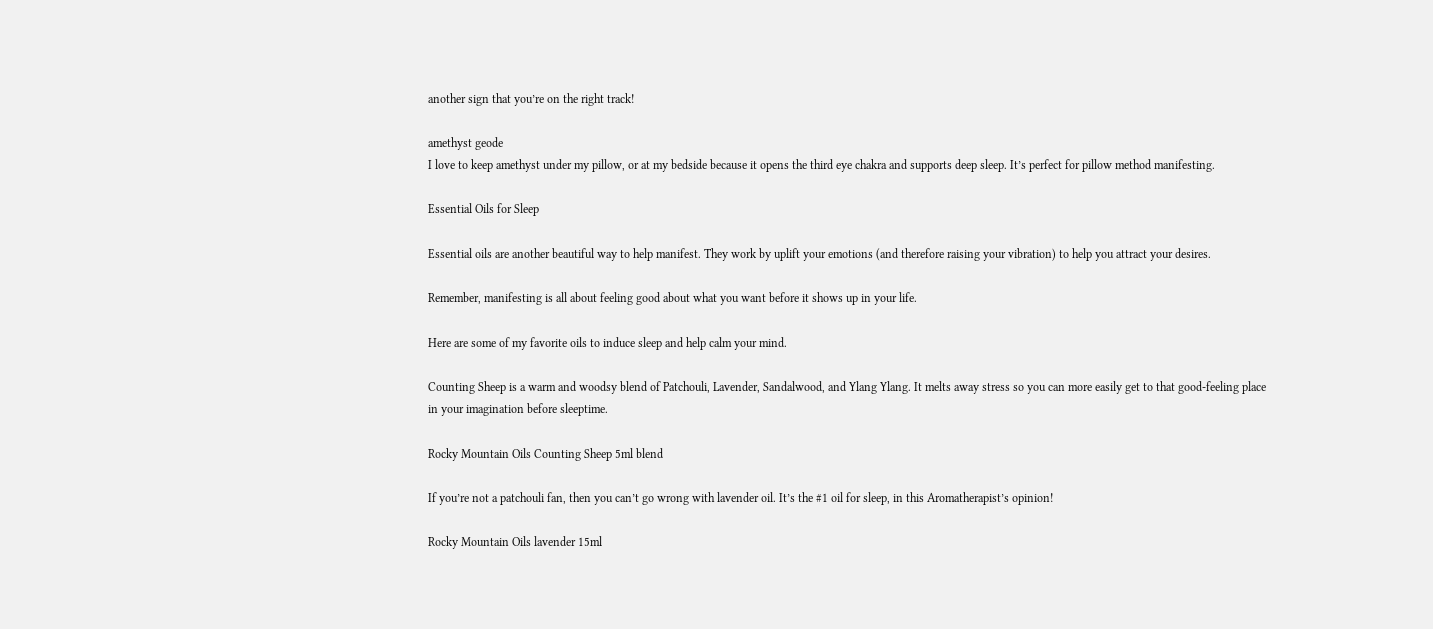another sign that you’re on the right track!

amethyst geode
I love to keep amethyst under my pillow, or at my bedside because it opens the third eye chakra and supports deep sleep. It’s perfect for pillow method manifesting.

Essential Oils for Sleep

Essential oils are another beautiful way to help manifest. They work by uplift your emotions (and therefore raising your vibration) to help you attract your desires.

Remember, manifesting is all about feeling good about what you want before it shows up in your life.

Here are some of my favorite oils to induce sleep and help calm your mind.

Counting Sheep is a warm and woodsy blend of Patchouli, Lavender, Sandalwood, and Ylang Ylang. It melts away stress so you can more easily get to that good-feeling place in your imagination before sleeptime.

Rocky Mountain Oils Counting Sheep 5ml blend

If you’re not a patchouli fan, then you can’t go wrong with lavender oil. It’s the #1 oil for sleep, in this Aromatherapist’s opinion!

Rocky Mountain Oils lavender 15ml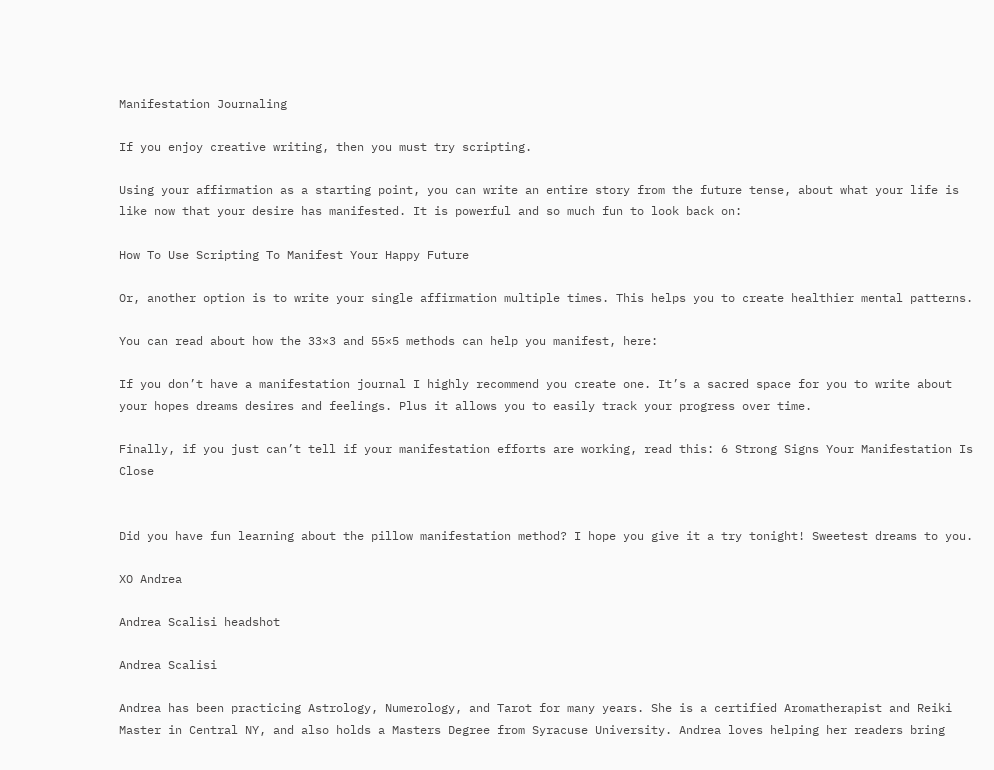Manifestation Journaling

If you enjoy creative writing, then you must try scripting.

Using your affirmation as a starting point, you can write an entire story from the future tense, about what your life is like now that your desire has manifested. It is powerful and so much fun to look back on:

How To Use Scripting To Manifest Your Happy Future

Or, another option is to write your single affirmation multiple times. This helps you to create healthier mental patterns.

You can read about how the 33×3 and 55×5 methods can help you manifest, here:

If you don’t have a manifestation journal I highly recommend you create one. It’s a sacred space for you to write about your hopes dreams desires and feelings. Plus it allows you to easily track your progress over time.

Finally, if you just can’t tell if your manifestation efforts are working, read this: 6 Strong Signs Your Manifestation Is Close


Did you have fun learning about the pillow manifestation method? I hope you give it a try tonight! Sweetest dreams to you.

XO Andrea

Andrea Scalisi headshot

Andrea Scalisi

Andrea has been practicing Astrology, Numerology, and Tarot for many years. She is a certified Aromatherapist and Reiki Master in Central NY, and also holds a Masters Degree from Syracuse University. Andrea loves helping her readers bring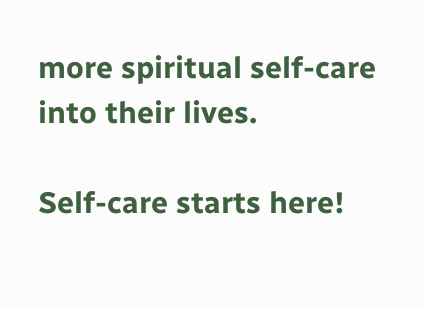more spiritual self-care into their lives.

Self-care starts here!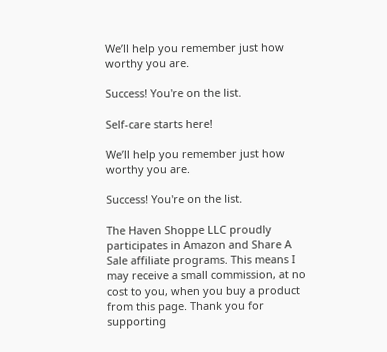We’ll help you remember just how worthy you are.

Success! You're on the list.

Self-care starts here!

We’ll help you remember just how worthy you are.

Success! You're on the list.

The Haven Shoppe LLC proudly participates in Amazon and Share A Sale affiliate programs. This means I may receive a small commission, at no cost to you, when you buy a product from this page. Thank you for supporting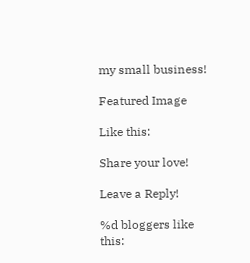my small business!

Featured Image

Like this:

Share your love!

Leave a Reply!

%d bloggers like this: